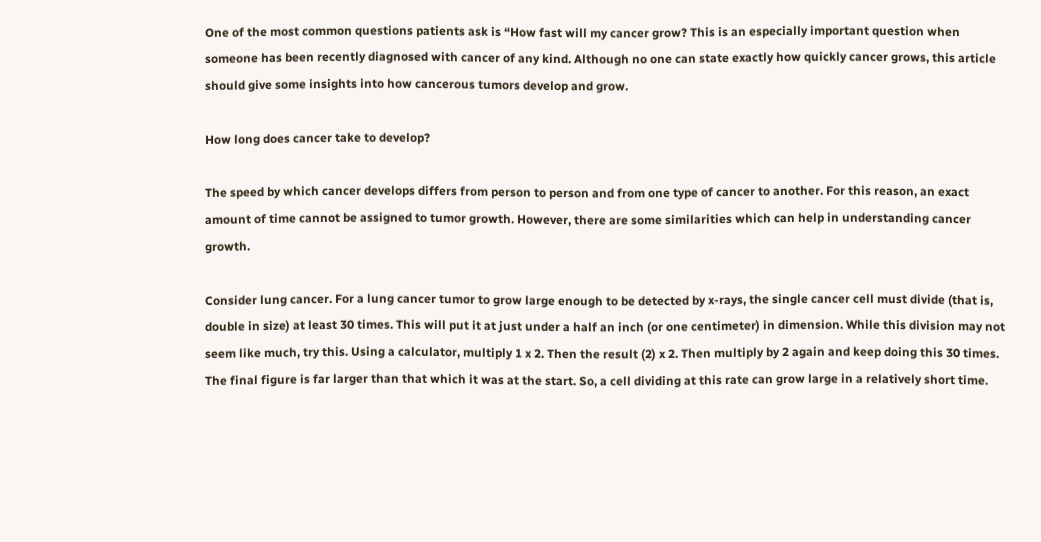One of the most common questions patients ask is “How fast will my cancer grow? This is an especially important question when someone has been recently diagnosed with cancer of any kind. Although no one can state exactly how quickly cancer grows, this article should give some insights into how cancerous tumors develop and grow.

How long does cancer take to develop?

The speed by which cancer develops differs from person to person and from one type of cancer to another. For this reason, an exact amount of time cannot be assigned to tumor growth. However, there are some similarities which can help in understanding cancer growth.

Consider lung cancer. For a lung cancer tumor to grow large enough to be detected by x-rays, the single cancer cell must divide (that is, double in size) at least 30 times. This will put it at just under a half an inch (or one centimeter) in dimension. While this division may not seem like much, try this. Using a calculator, multiply 1 x 2. Then the result (2) x 2. Then multiply by 2 again and keep doing this 30 times. The final figure is far larger than that which it was at the start. So, a cell dividing at this rate can grow large in a relatively short time.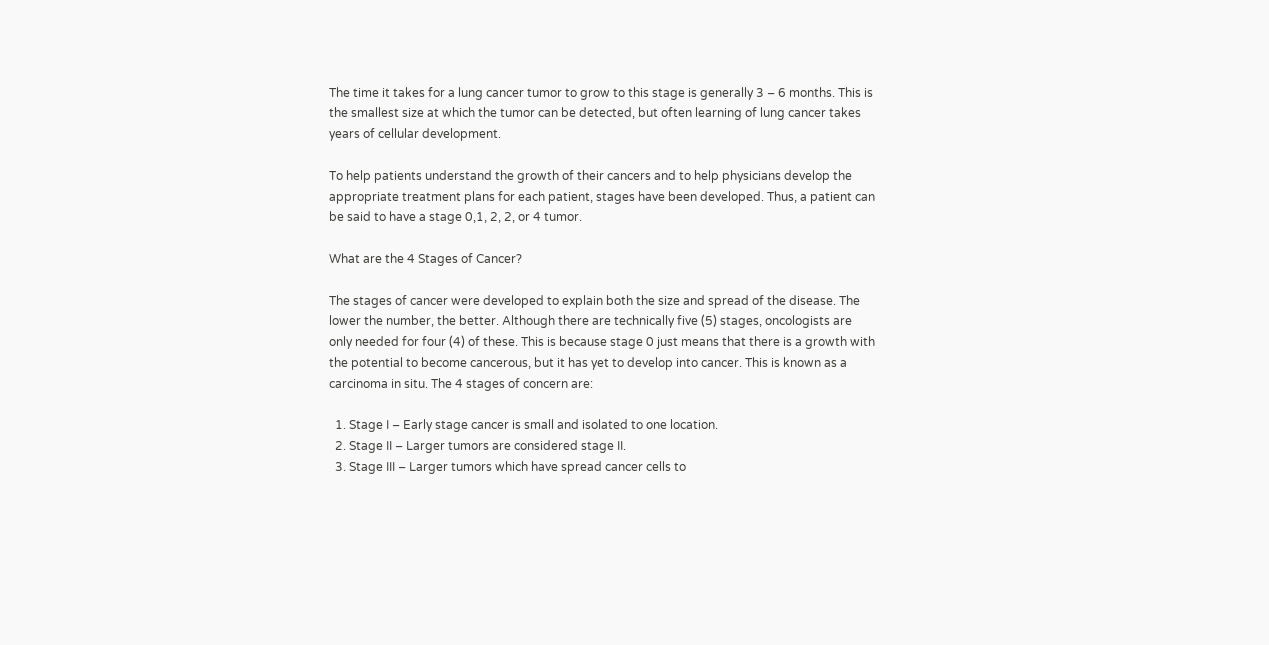The time it takes for a lung cancer tumor to grow to this stage is generally 3 – 6 months. This is the smallest size at which the tumor can be detected, but often learning of lung cancer takes years of cellular development.

To help patients understand the growth of their cancers and to help physicians develop the appropriate treatment plans for each patient, stages have been developed. Thus, a patient can be said to have a stage 0,1, 2, 2, or 4 tumor.

What are the 4 Stages of Cancer?

The stages of cancer were developed to explain both the size and spread of the disease. The lower the number, the better. Although there are technically five (5) stages, oncologists are only needed for four (4) of these. This is because stage 0 just means that there is a growth with the potential to become cancerous, but it has yet to develop into cancer. This is known as a carcinoma in situ. The 4 stages of concern are:

  1. Stage I – Early stage cancer is small and isolated to one location.
  2. Stage II – Larger tumors are considered stage II.
  3. Stage III – Larger tumors which have spread cancer cells to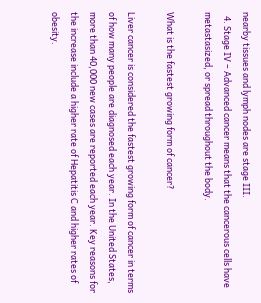nearby tissues and lymph nodes are stage III.
  4. Stage IV – Advanced cancer means that the cancerous cells have metastasized, or spread throughout the body.

What is the fastest growing form of cancer?

Liver cancer is considered the fastest growing form of cancer in terms of how many people are diagnosed each year. In the United States, more than 40,000 new cases are reported each year. Key reasons for the increase include a higher rate of Hepatitis C and higher rates of obesity.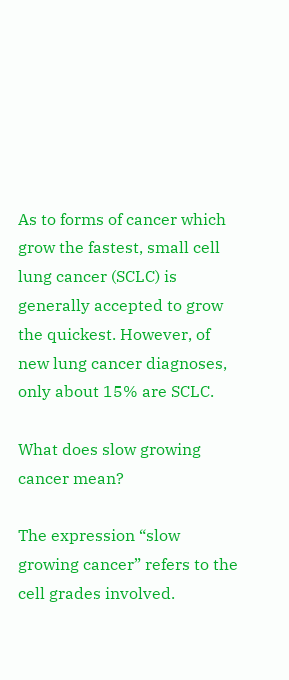As to forms of cancer which grow the fastest, small cell lung cancer (SCLC) is generally accepted to grow the quickest. However, of new lung cancer diagnoses, only about 15% are SCLC.

What does slow growing cancer mean?

The expression “slow growing cancer” refers to the cell grades involved.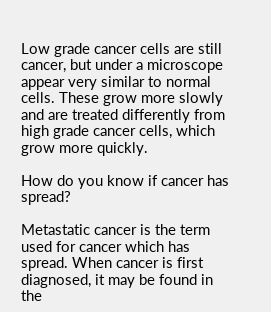Low grade cancer cells are still cancer, but under a microscope appear very similar to normal cells. These grow more slowly and are treated differently from high grade cancer cells, which grow more quickly.

How do you know if cancer has spread?

Metastatic cancer is the term used for cancer which has spread. When cancer is first diagnosed, it may be found in the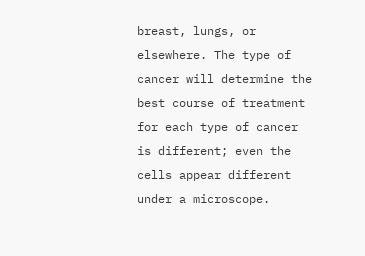breast, lungs, or elsewhere. The type of cancer will determine the best course of treatment for each type of cancer is different; even the cells appear different under a microscope.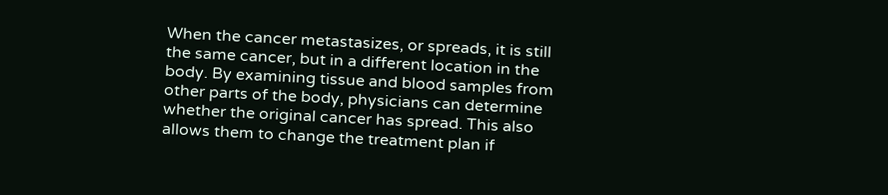When the cancer metastasizes, or spreads, it is still the same cancer, but in a different location in the body. By examining tissue and blood samples from other parts of the body, physicians can determine whether the original cancer has spread. This also allows them to change the treatment plan if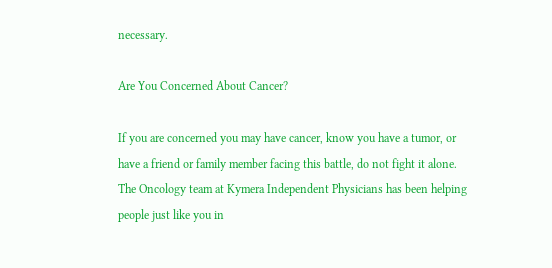necessary.

Are You Concerned About Cancer?

If you are concerned you may have cancer, know you have a tumor, or have a friend or family member facing this battle, do not fight it alone. The Oncology team at Kymera Independent Physicians has been helping people just like you in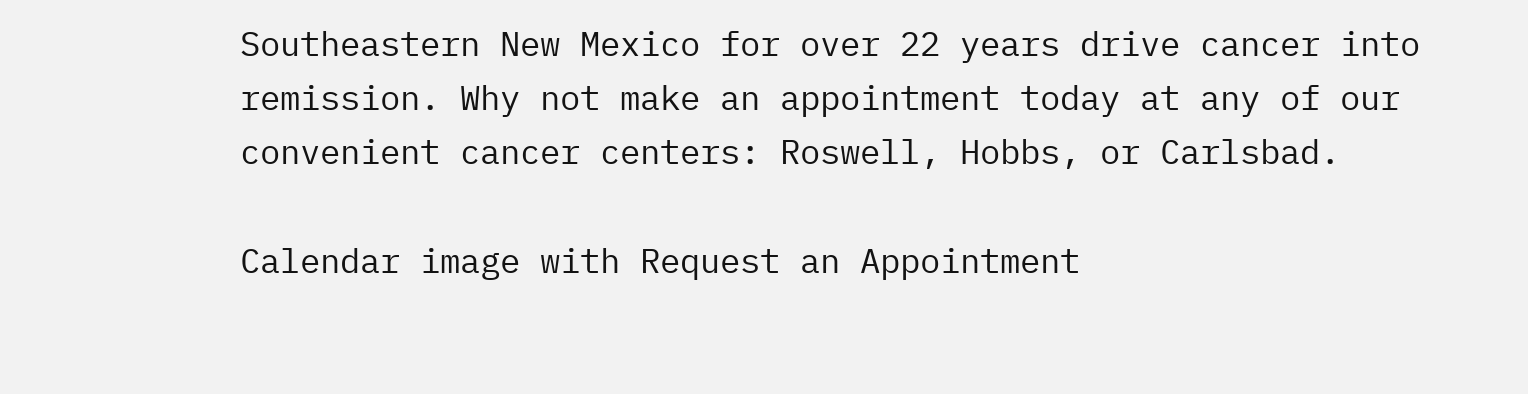Southeastern New Mexico for over 22 years drive cancer into remission. Why not make an appointment today at any of our convenient cancer centers: Roswell, Hobbs, or Carlsbad.

Calendar image with Request an Appointment